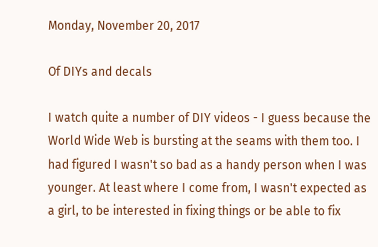Monday, November 20, 2017

Of DIYs and decals

I watch quite a number of DIY videos - I guess because the World Wide Web is bursting at the seams with them too. I had figured I wasn't so bad as a handy person when I was younger. At least where I come from, I wasn't expected as a girl, to be interested in fixing things or be able to fix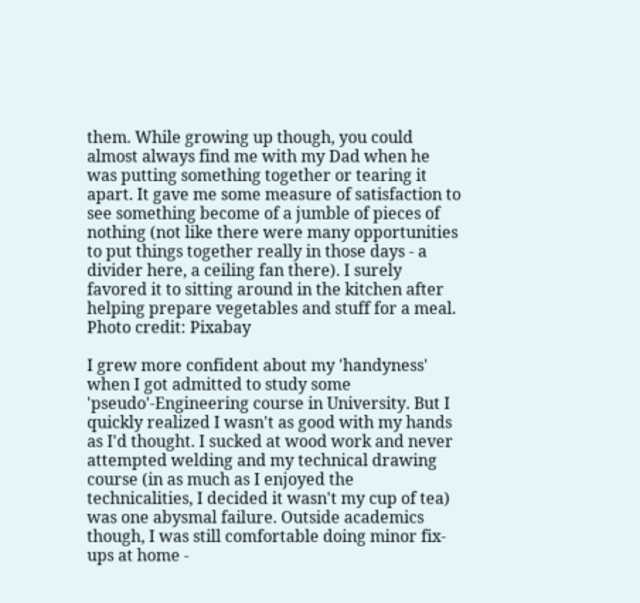them. While growing up though, you could almost always find me with my Dad when he was putting something together or tearing it apart. It gave me some measure of satisfaction to see something become of a jumble of pieces of nothing (not like there were many opportunities to put things together really in those days - a divider here, a ceiling fan there). I surely favored it to sitting around in the kitchen after helping prepare vegetables and stuff for a meal.
Photo credit: Pixabay

I grew more confident about my 'handyness' when I got admitted to study some 'pseudo'-Engineering course in University. But I quickly realized I wasn't as good with my hands as I'd thought. I sucked at wood work and never attempted welding and my technical drawing course (in as much as I enjoyed the technicalities, I decided it wasn't my cup of tea) was one abysmal failure. Outside academics though, I was still comfortable doing minor fix-ups at home -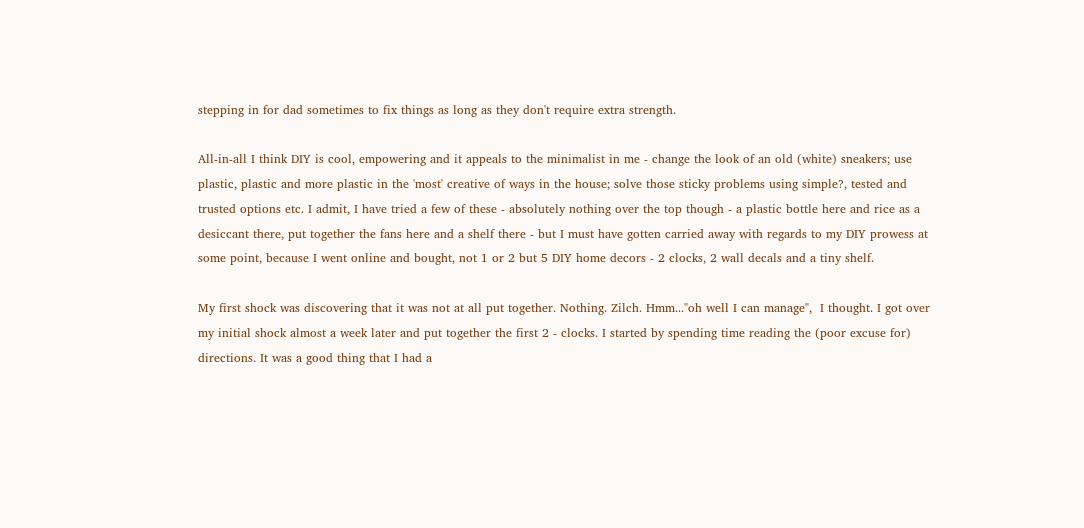stepping in for dad sometimes to fix things as long as they don't require extra strength.

All-in-all I think DIY is cool, empowering and it appeals to the minimalist in me - change the look of an old (white) sneakers; use plastic, plastic and more plastic in the 'most' creative of ways in the house; solve those sticky problems using simple?, tested and trusted options etc. I admit, I have tried a few of these - absolutely nothing over the top though - a plastic bottle here and rice as a desiccant there, put together the fans here and a shelf there - but I must have gotten carried away with regards to my DIY prowess at some point, because I went online and bought, not 1 or 2 but 5 DIY home decors - 2 clocks, 2 wall decals and a tiny shelf.

My first shock was discovering that it was not at all put together. Nothing. Zilch. Hmm..."oh well I can manage",  I thought. I got over my initial shock almost a week later and put together the first 2 - clocks. I started by spending time reading the (poor excuse for) directions. It was a good thing that I had a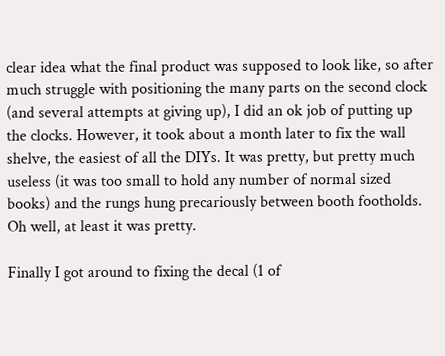clear idea what the final product was supposed to look like, so after much struggle with positioning the many parts on the second clock (and several attempts at giving up), I did an ok job of putting up the clocks. However, it took about a month later to fix the wall shelve, the easiest of all the DIYs. It was pretty, but pretty much useless (it was too small to hold any number of normal sized books) and the rungs hung precariously between booth footholds. Oh well, at least it was pretty.

Finally I got around to fixing the decal (1 of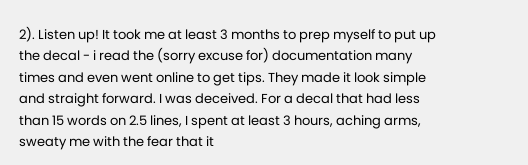2). Listen up! It took me at least 3 months to prep myself to put up the decal - i read the (sorry excuse for) documentation many times and even went online to get tips. They made it look simple and straight forward. I was deceived. For a decal that had less than 15 words on 2.5 lines, I spent at least 3 hours, aching arms, sweaty me with the fear that it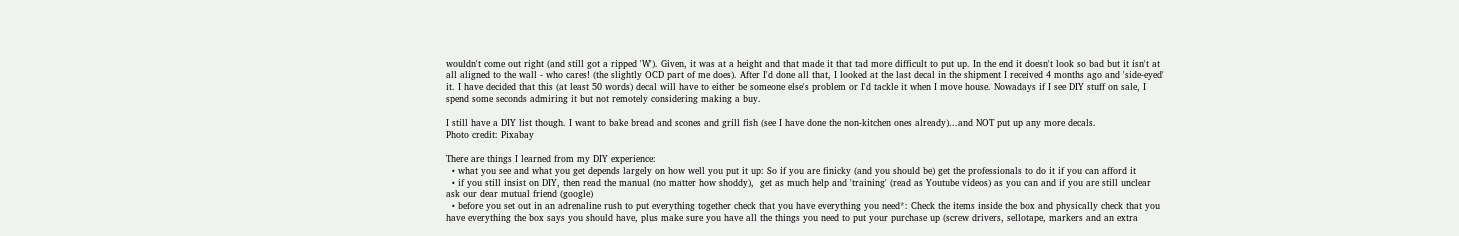wouldn't come out right (and still got a ripped 'W'). Given, it was at a height and that made it that tad more difficult to put up. In the end it doesn't look so bad but it isn't at all aligned to the wall - who cares! (the slightly OCD part of me does). After I'd done all that, I looked at the last decal in the shipment I received 4 months ago and 'side-eyed' it. I have decided that this (at least 50 words) decal will have to either be someone else's problem or I'd tackle it when I move house. Nowadays if I see DIY stuff on sale, I spend some seconds admiring it but not remotely considering making a buy.

I still have a DIY list though. I want to bake bread and scones and grill fish (see I have done the non-kitchen ones already)...and NOT put up any more decals.
Photo credit: Pixabay

There are things I learned from my DIY experience:
  • what you see and what you get depends largely on how well you put it up: So if you are finicky (and you should be) get the professionals to do it if you can afford it
  • if you still insist on DIY, then read the manual (no matter how shoddy),  get as much help and 'training' (read as Youtube videos) as you can and if you are still unclear ask our dear mutual friend (google)
  • before you set out in an adrenaline rush to put everything together check that you have everything you need*: Check the items inside the box and physically check that you have everything the box says you should have, plus make sure you have all the things you need to put your purchase up (screw drivers, sellotape, markers and an extra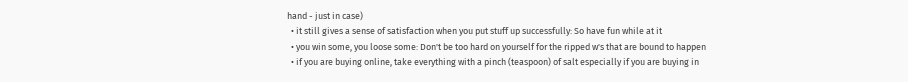hand - just in case)
  • it still gives a sense of satisfaction when you put stuff up successfully: So have fun while at it
  • you win some, you loose some: Don't be too hard on yourself for the ripped w's that are bound to happen
  • if you are buying online, take everything with a pinch (teaspoon) of salt especially if you are buying in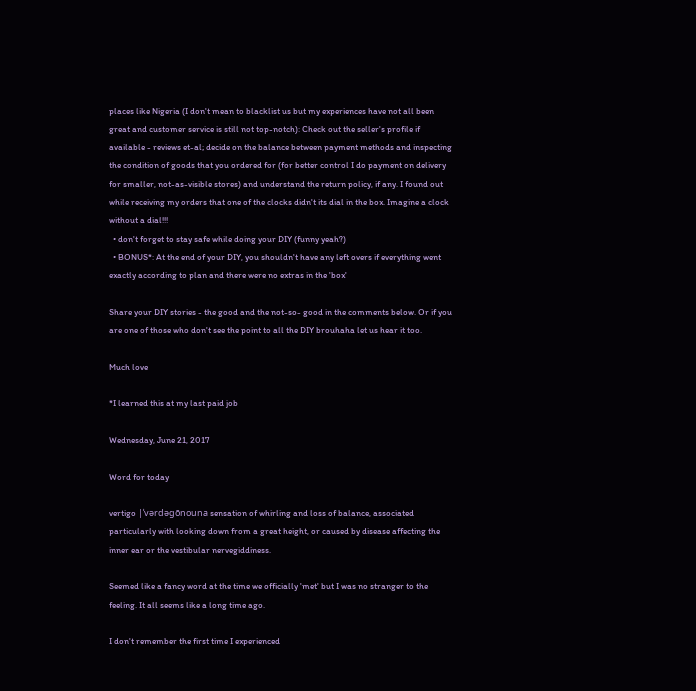places like Nigeria (I don't mean to blacklist us but my experiences have not all been great and customer service is still not top-notch): Check out the seller's profile if available - reviews et-al; decide on the balance between payment methods and inspecting the condition of goods that you ordered for (for better control I do payment on delivery for smaller, not-as-visible stores) and understand the return policy, if any. I found out while receiving my orders that one of the clocks didn't its dial in the box. Imagine a clock without a dial!!!
  • don't forget to stay safe while doing your DIY (funny yeah?)
  • BONUS*: At the end of your DIY, you shouldn't have any left overs if everything went exactly according to plan and there were no extras in the 'box'

Share your DIY stories - the good and the not-so- good in the comments below. Or if you are one of those who don't see the point to all the DIY brouhaha let us hear it too.

Much love

*I learned this at my last paid job

Wednesday, June 21, 2017

Word for today

vertigo |ˈvərdəɡōnouna sensation of whirling and loss of balance, associated particularly with looking down from a great height, or caused by disease affecting the inner ear or the vestibular nervegiddiness.

Seemed like a fancy word at the time we officially 'met' but I was no stranger to the feeling. It all seems like a long time ago.

I don't remember the first time I experienced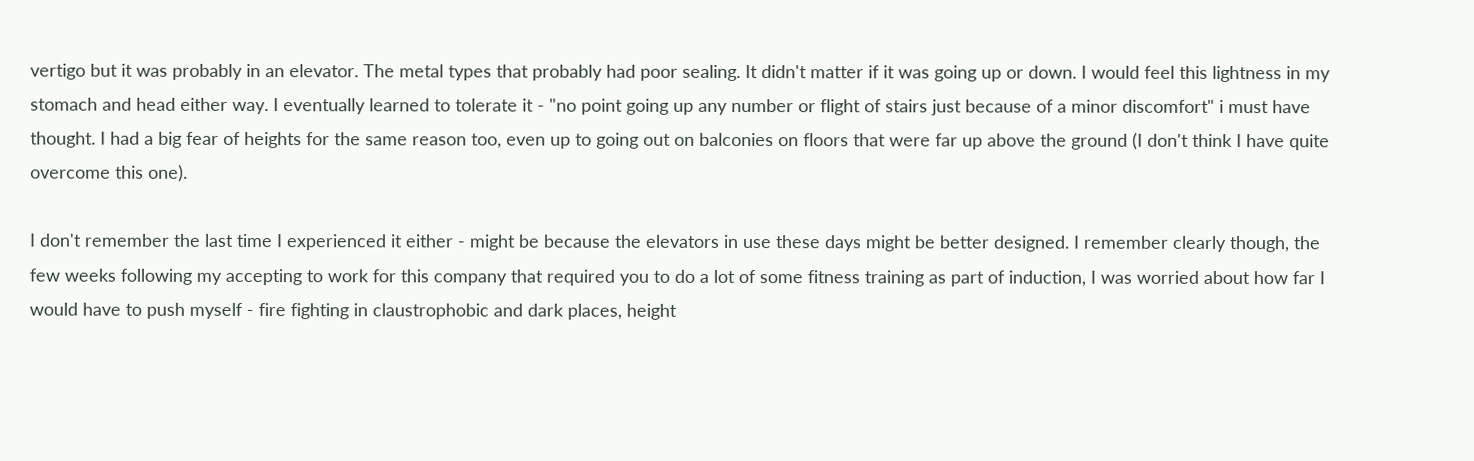vertigo but it was probably in an elevator. The metal types that probably had poor sealing. It didn't matter if it was going up or down. I would feel this lightness in my stomach and head either way. I eventually learned to tolerate it - "no point going up any number or flight of stairs just because of a minor discomfort" i must have thought. I had a big fear of heights for the same reason too, even up to going out on balconies on floors that were far up above the ground (I don't think I have quite overcome this one).

I don't remember the last time I experienced it either - might be because the elevators in use these days might be better designed. I remember clearly though, the few weeks following my accepting to work for this company that required you to do a lot of some fitness training as part of induction, I was worried about how far I would have to push myself - fire fighting in claustrophobic and dark places, height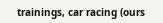trainings, car racing (ours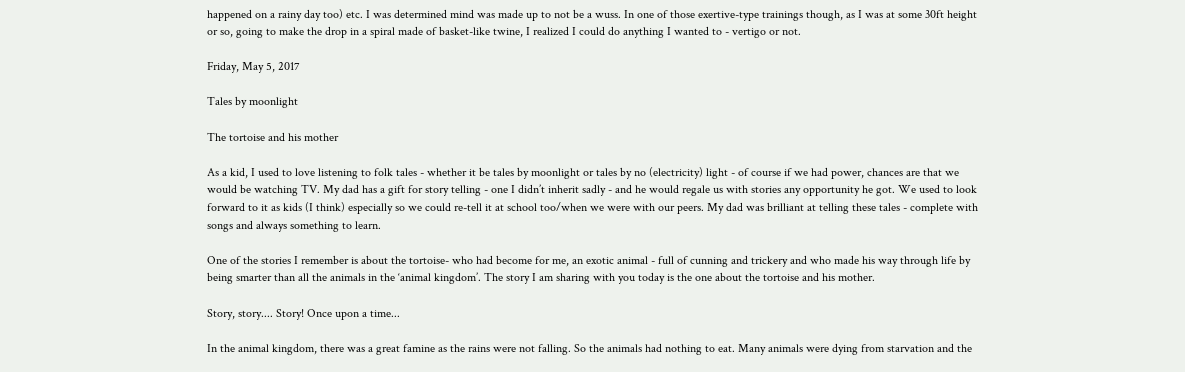happened on a rainy day too) etc. I was determined mind was made up to not be a wuss. In one of those exertive-type trainings though, as I was at some 30ft height or so, going to make the drop in a spiral made of basket-like twine, I realized I could do anything I wanted to - vertigo or not.

Friday, May 5, 2017

Tales by moonlight

The tortoise and his mother

As a kid, I used to love listening to folk tales - whether it be tales by moonlight or tales by no (electricity) light - of course if we had power, chances are that we would be watching TV. My dad has a gift for story telling - one I didn’t inherit sadly - and he would regale us with stories any opportunity he got. We used to look forward to it as kids (I think) especially so we could re-tell it at school too/when we were with our peers. My dad was brilliant at telling these tales - complete with songs and always something to learn.

One of the stories I remember is about the tortoise- who had become for me, an exotic animal - full of cunning and trickery and who made his way through life by being smarter than all the animals in the ‘animal kingdom’. The story I am sharing with you today is the one about the tortoise and his mother.

Story, story.... Story! Once upon a time...

In the animal kingdom, there was a great famine as the rains were not falling. So the animals had nothing to eat. Many animals were dying from starvation and the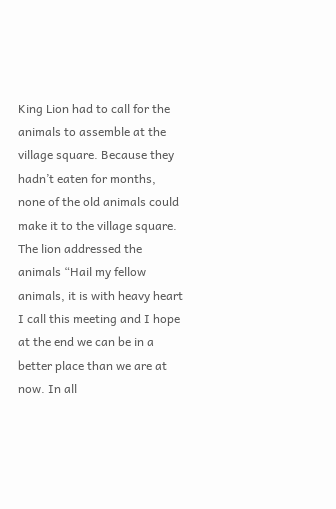King Lion had to call for the animals to assemble at the village square. Because they hadn’t eaten for months, none of the old animals could make it to the village square. The lion addressed the animals “Hail my fellow animals, it is with heavy heart I call this meeting and I hope at the end we can be in a better place than we are at now. In all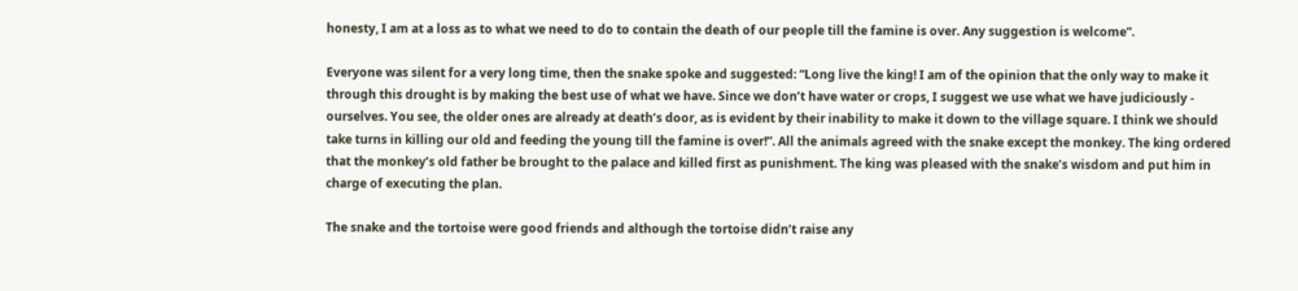honesty, I am at a loss as to what we need to do to contain the death of our people till the famine is over. Any suggestion is welcome”.

Everyone was silent for a very long time, then the snake spoke and suggested: “Long live the king! I am of the opinion that the only way to make it through this drought is by making the best use of what we have. Since we don’t have water or crops, I suggest we use what we have judiciously - ourselves. You see, the older ones are already at death’s door, as is evident by their inability to make it down to the village square. I think we should take turns in killing our old and feeding the young till the famine is over!”. All the animals agreed with the snake except the monkey. The king ordered that the monkey’s old father be brought to the palace and killed first as punishment. The king was pleased with the snake’s wisdom and put him in charge of executing the plan.

The snake and the tortoise were good friends and although the tortoise didn’t raise any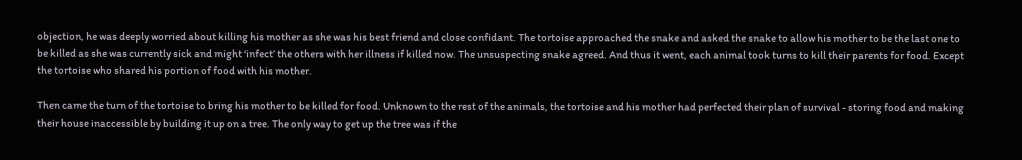objection, he was deeply worried about killing his mother as she was his best friend and close confidant. The tortoise approached the snake and asked the snake to allow his mother to be the last one to be killed as she was currently sick and might ‘infect’ the others with her illness if killed now. The unsuspecting snake agreed. And thus it went, each animal took turns to kill their parents for food. Except the tortoise who shared his portion of food with his mother.

Then came the turn of the tortoise to bring his mother to be killed for food. Unknown to the rest of the animals, the tortoise and his mother had perfected their plan of survival - storing food and making their house inaccessible by building it up on a tree. The only way to get up the tree was if the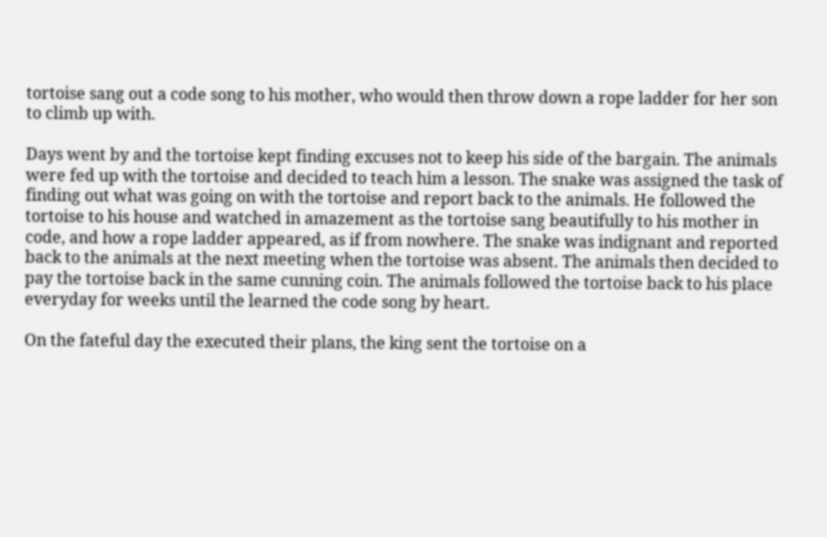tortoise sang out a code song to his mother, who would then throw down a rope ladder for her son to climb up with.

Days went by and the tortoise kept finding excuses not to keep his side of the bargain. The animals were fed up with the tortoise and decided to teach him a lesson. The snake was assigned the task of finding out what was going on with the tortoise and report back to the animals. He followed the tortoise to his house and watched in amazement as the tortoise sang beautifully to his mother in code, and how a rope ladder appeared, as if from nowhere. The snake was indignant and reported back to the animals at the next meeting when the tortoise was absent. The animals then decided to pay the tortoise back in the same cunning coin. The animals followed the tortoise back to his place everyday for weeks until the learned the code song by heart.

On the fateful day the executed their plans, the king sent the tortoise on a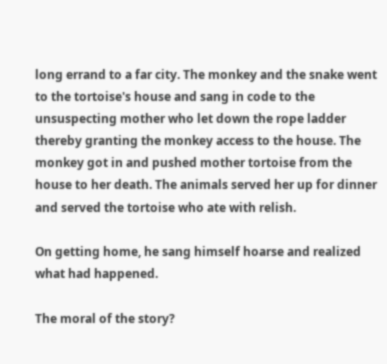long errand to a far city. The monkey and the snake went to the tortoise's house and sang in code to the unsuspecting mother who let down the rope ladder thereby granting the monkey access to the house. The monkey got in and pushed mother tortoise from the house to her death. The animals served her up for dinner and served the tortoise who ate with relish.

On getting home, he sang himself hoarse and realized what had happened.

The moral of the story?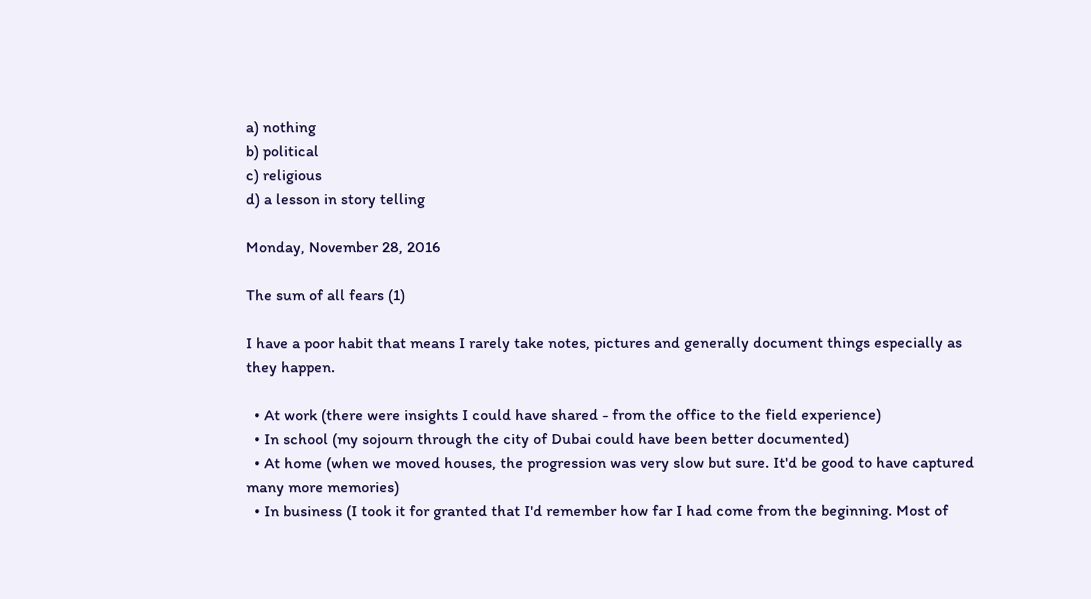a) nothing
b) political
c) religious
d) a lesson in story telling

Monday, November 28, 2016

The sum of all fears (1)

I have a poor habit that means I rarely take notes, pictures and generally document things especially as they happen.

  • At work (there were insights I could have shared - from the office to the field experience)
  • In school (my sojourn through the city of Dubai could have been better documented)
  • At home (when we moved houses, the progression was very slow but sure. It'd be good to have captured many more memories)
  • In business (I took it for granted that I'd remember how far I had come from the beginning. Most of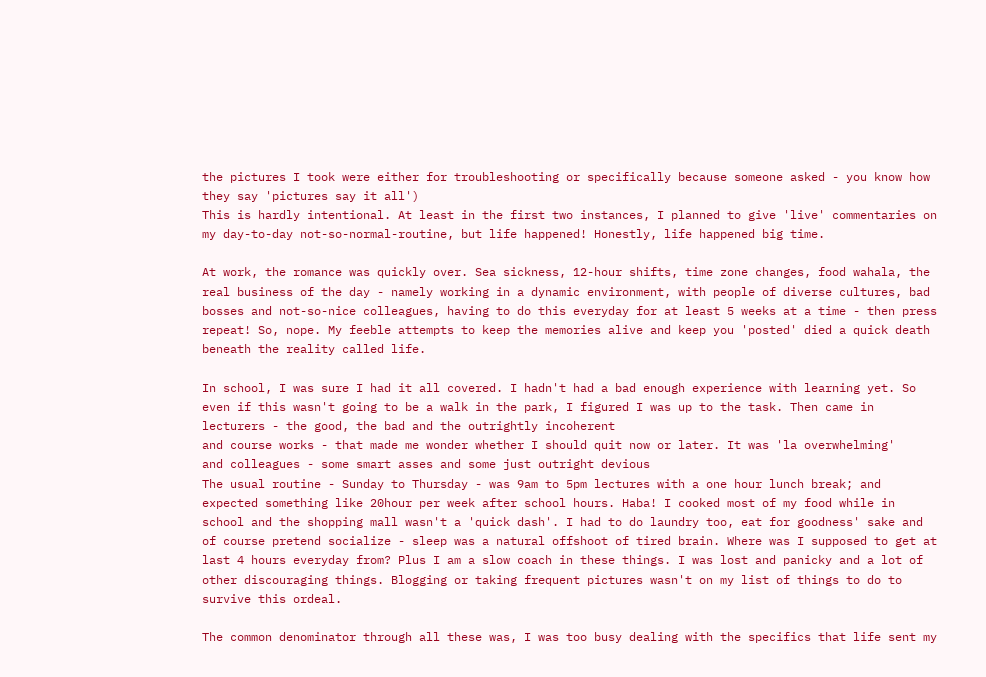the pictures I took were either for troubleshooting or specifically because someone asked - you know how they say 'pictures say it all')
This is hardly intentional. At least in the first two instances, I planned to give 'live' commentaries on my day-to-day not-so-normal-routine, but life happened! Honestly, life happened big time.

At work, the romance was quickly over. Sea sickness, 12-hour shifts, time zone changes, food wahala, the real business of the day - namely working in a dynamic environment, with people of diverse cultures, bad bosses and not-so-nice colleagues, having to do this everyday for at least 5 weeks at a time - then press repeat! So, nope. My feeble attempts to keep the memories alive and keep you 'posted' died a quick death beneath the reality called life.

In school, I was sure I had it all covered. I hadn't had a bad enough experience with learning yet. So even if this wasn't going to be a walk in the park, I figured I was up to the task. Then came in lecturers - the good, the bad and the outrightly incoherent
and course works - that made me wonder whether I should quit now or later. It was 'la overwhelming'
and colleagues - some smart asses and some just outright devious
The usual routine - Sunday to Thursday - was 9am to 5pm lectures with a one hour lunch break; and expected something like 20hour per week after school hours. Haba! I cooked most of my food while in school and the shopping mall wasn't a 'quick dash'. I had to do laundry too, eat for goodness' sake and of course pretend socialize - sleep was a natural offshoot of tired brain. Where was I supposed to get at last 4 hours everyday from? Plus I am a slow coach in these things. I was lost and panicky and a lot of other discouraging things. Blogging or taking frequent pictures wasn't on my list of things to do to survive this ordeal.

The common denominator through all these was, I was too busy dealing with the specifics that life sent my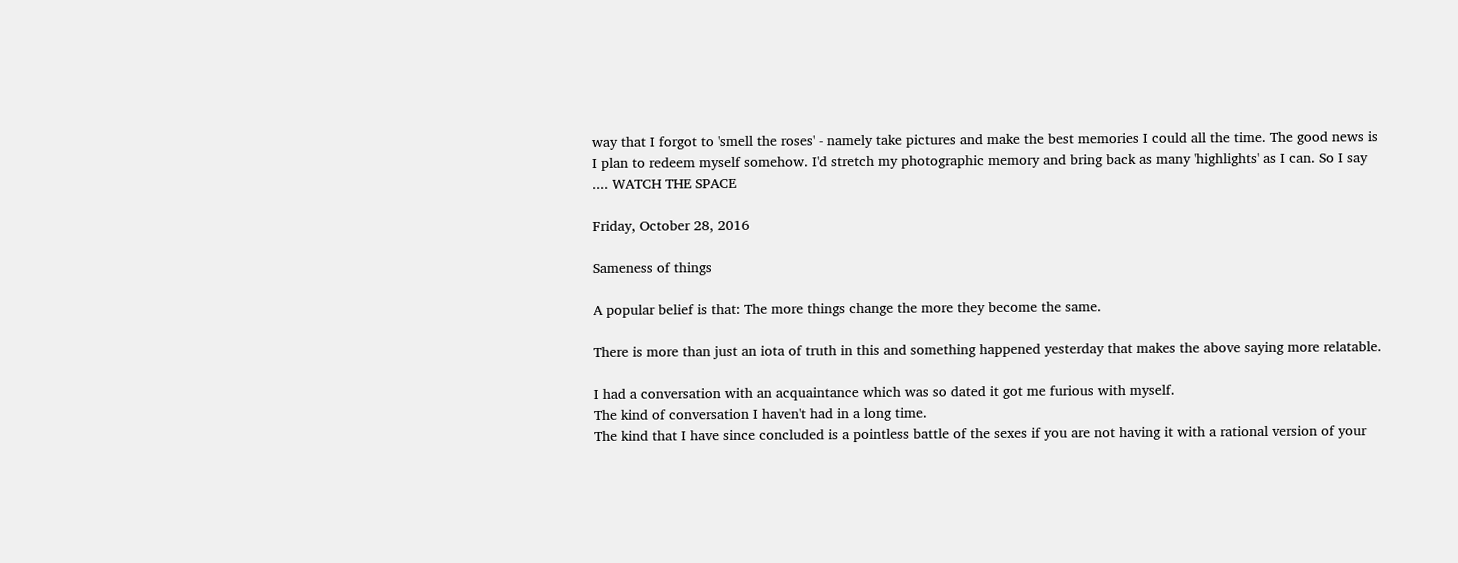way that I forgot to 'smell the roses' - namely take pictures and make the best memories I could all the time. The good news is I plan to redeem myself somehow. I'd stretch my photographic memory and bring back as many 'highlights' as I can. So I say .... WATCH THE SPACE

Friday, October 28, 2016

Sameness of things

A popular belief is that: The more things change the more they become the same.

There is more than just an iota of truth in this and something happened yesterday that makes the above saying more relatable.

I had a conversation with an acquaintance which was so dated it got me furious with myself.
The kind of conversation I haven't had in a long time.
The kind that I have since concluded is a pointless battle of the sexes if you are not having it with a rational version of your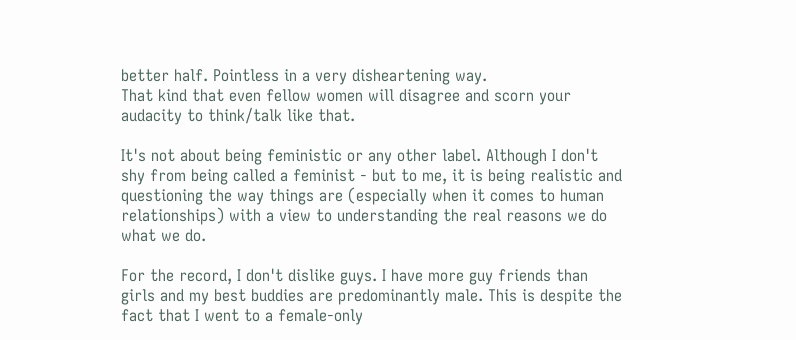better half. Pointless in a very disheartening way.
That kind that even fellow women will disagree and scorn your audacity to think/talk like that.

It's not about being feministic or any other label. Although I don't shy from being called a feminist - but to me, it is being realistic and questioning the way things are (especially when it comes to human relationships) with a view to understanding the real reasons we do what we do.

For the record, I don't dislike guys. I have more guy friends than girls and my best buddies are predominantly male. This is despite the fact that I went to a female-only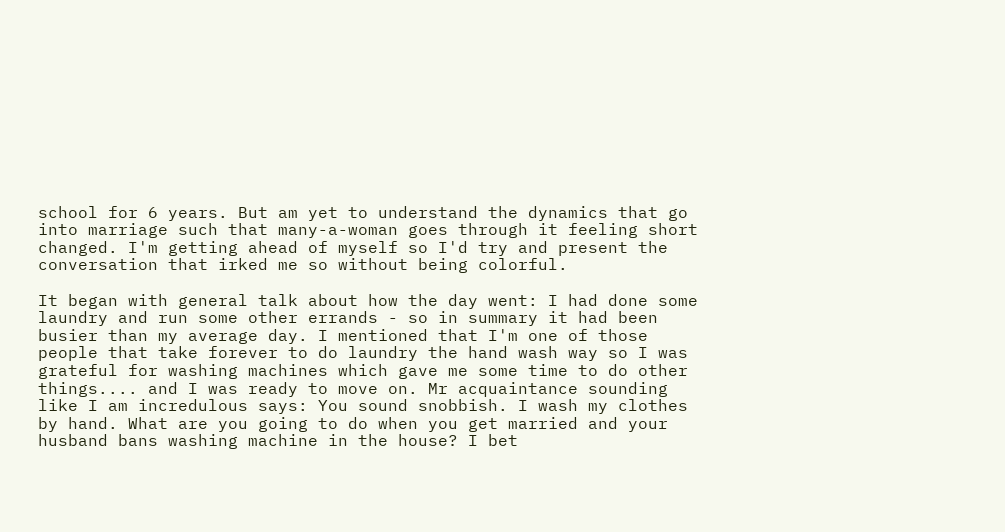school for 6 years. But am yet to understand the dynamics that go into marriage such that many-a-woman goes through it feeling short changed. I'm getting ahead of myself so I'd try and present the conversation that irked me so without being colorful.

It began with general talk about how the day went: I had done some laundry and run some other errands - so in summary it had been busier than my average day. I mentioned that I'm one of those people that take forever to do laundry the hand wash way so I was grateful for washing machines which gave me some time to do other things.... and I was ready to move on. Mr acquaintance sounding like I am incredulous says: You sound snobbish. I wash my clothes by hand. What are you going to do when you get married and your husband bans washing machine in the house? I bet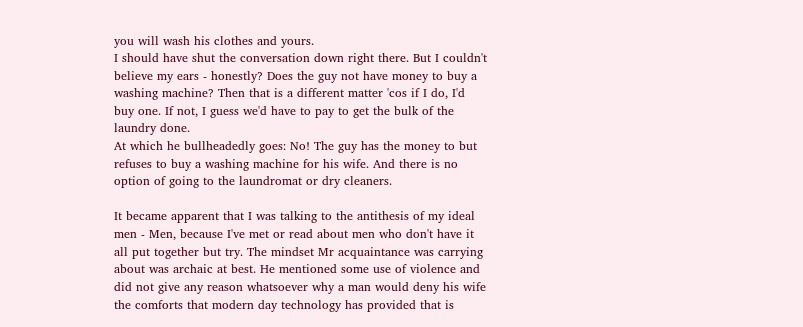you will wash his clothes and yours.
I should have shut the conversation down right there. But I couldn't believe my ears - honestly? Does the guy not have money to buy a washing machine? Then that is a different matter 'cos if I do, I'd buy one. If not, I guess we'd have to pay to get the bulk of the laundry done.
At which he bullheadedly goes: No! The guy has the money to but refuses to buy a washing machine for his wife. And there is no option of going to the laundromat or dry cleaners.

It became apparent that I was talking to the antithesis of my ideal men - Men, because I've met or read about men who don't have it all put together but try. The mindset Mr acquaintance was carrying about was archaic at best. He mentioned some use of violence and did not give any reason whatsoever why a man would deny his wife the comforts that modern day technology has provided that is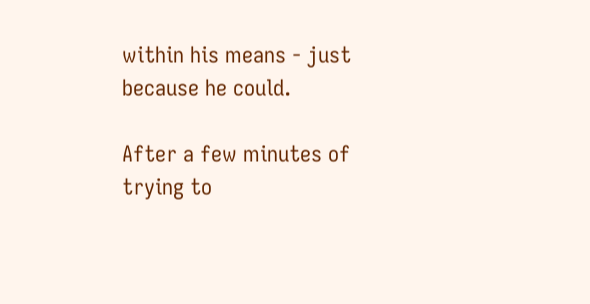within his means - just because he could.

After a few minutes of trying to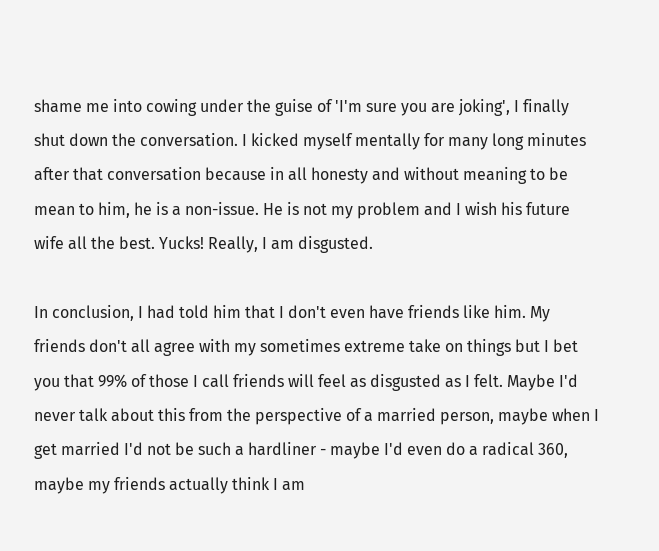shame me into cowing under the guise of 'I'm sure you are joking', I finally shut down the conversation. I kicked myself mentally for many long minutes after that conversation because in all honesty and without meaning to be mean to him, he is a non-issue. He is not my problem and I wish his future wife all the best. Yucks! Really, I am disgusted.

In conclusion, I had told him that I don't even have friends like him. My friends don't all agree with my sometimes extreme take on things but I bet you that 99% of those I call friends will feel as disgusted as I felt. Maybe I'd never talk about this from the perspective of a married person, maybe when I get married I'd not be such a hardliner - maybe I'd even do a radical 360, maybe my friends actually think I am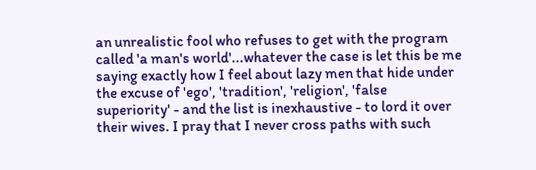an unrealistic fool who refuses to get with the program called 'a man's world'...whatever the case is let this be me saying exactly how I feel about lazy men that hide under the excuse of 'ego', 'tradition', 'religion', 'false superiority' - and the list is inexhaustive - to lord it over their wives. I pray that I never cross paths with such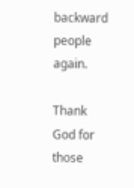backward people again.

Thank God for those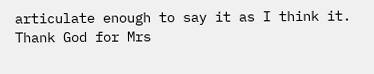articulate enough to say it as I think it. Thank God for Mrs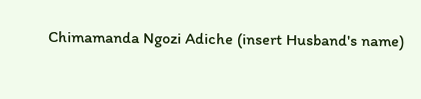Chimamanda Ngozi Adiche (insert Husband's name)